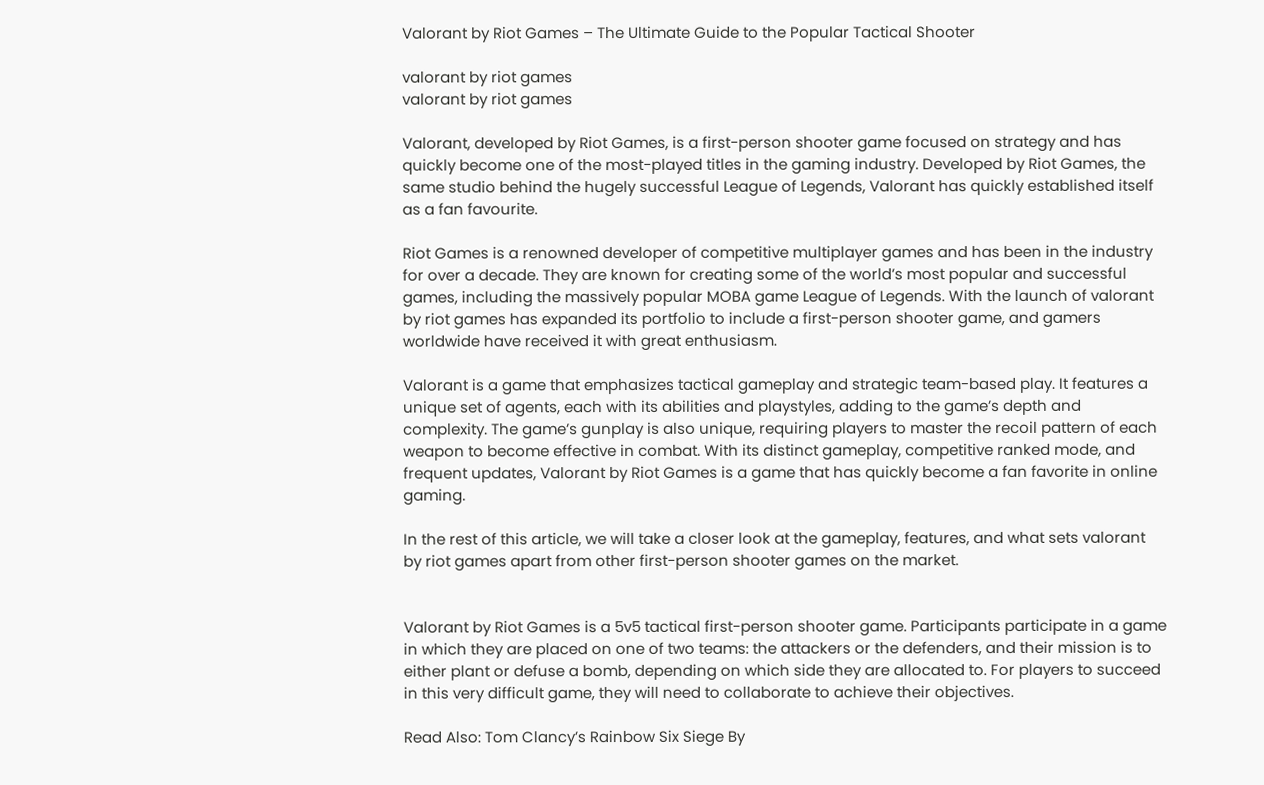Valorant by Riot Games – The Ultimate Guide to the Popular Tactical Shooter

valorant by riot games
valorant by riot games

Valorant, developed by Riot Games, is a first-person shooter game focused on strategy and has quickly become one of the most-played titles in the gaming industry. Developed by Riot Games, the same studio behind the hugely successful League of Legends, Valorant has quickly established itself as a fan favourite.

Riot Games is a renowned developer of competitive multiplayer games and has been in the industry for over a decade. They are known for creating some of the world’s most popular and successful games, including the massively popular MOBA game League of Legends. With the launch of valorant by riot games has expanded its portfolio to include a first-person shooter game, and gamers worldwide have received it with great enthusiasm.

Valorant is a game that emphasizes tactical gameplay and strategic team-based play. It features a unique set of agents, each with its abilities and playstyles, adding to the game’s depth and complexity. The game’s gunplay is also unique, requiring players to master the recoil pattern of each weapon to become effective in combat. With its distinct gameplay, competitive ranked mode, and frequent updates, Valorant by Riot Games is a game that has quickly become a fan favorite in online gaming.

In the rest of this article, we will take a closer look at the gameplay, features, and what sets valorant by riot games apart from other first-person shooter games on the market.


Valorant by Riot Games is a 5v5 tactical first-person shooter game. Participants participate in a game in which they are placed on one of two teams: the attackers or the defenders, and their mission is to either plant or defuse a bomb, depending on which side they are allocated to. For players to succeed in this very difficult game, they will need to collaborate to achieve their objectives.

Read Also: Tom Clancy’s Rainbow Six Siege By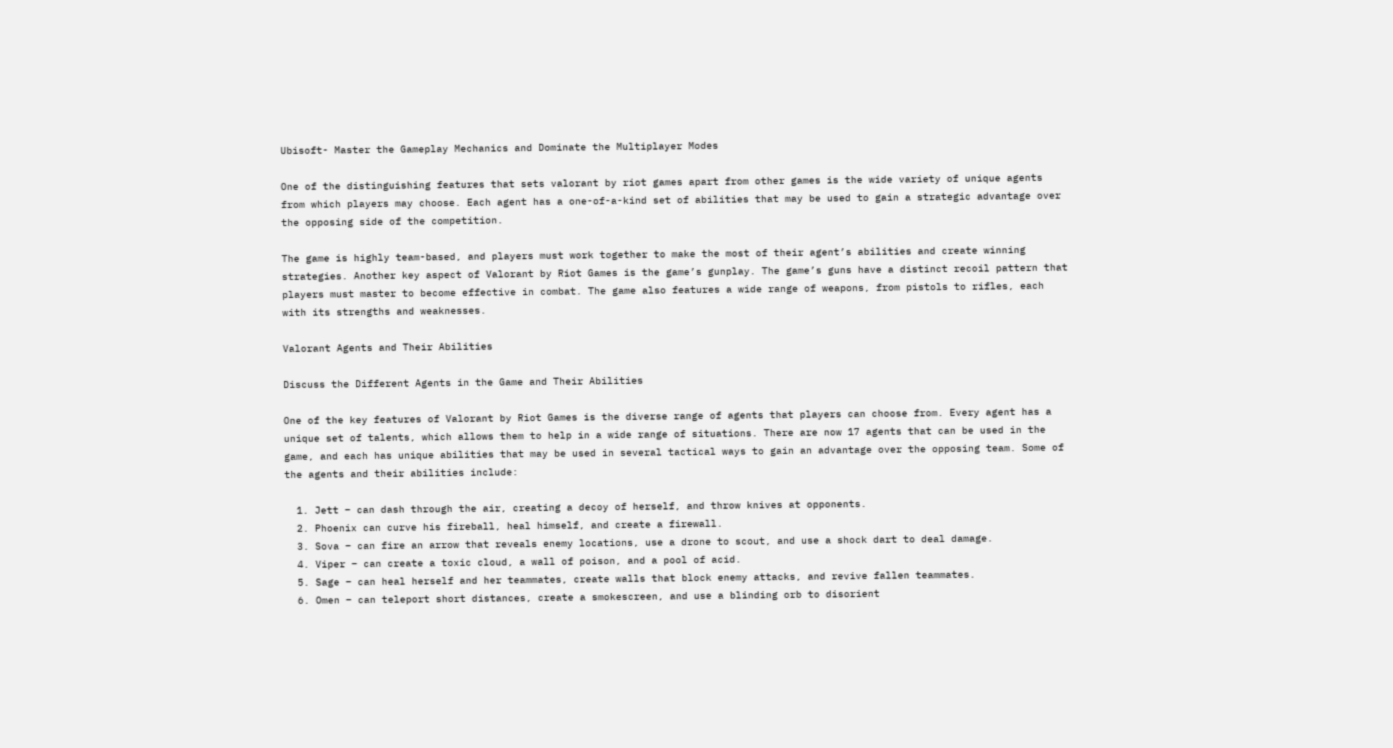Ubisoft- Master the Gameplay Mechanics and Dominate the Multiplayer Modes

One of the distinguishing features that sets valorant by riot games apart from other games is the wide variety of unique agents from which players may choose. Each agent has a one-of-a-kind set of abilities that may be used to gain a strategic advantage over the opposing side of the competition.

The game is highly team-based, and players must work together to make the most of their agent’s abilities and create winning strategies. Another key aspect of Valorant by Riot Games is the game’s gunplay. The game’s guns have a distinct recoil pattern that players must master to become effective in combat. The game also features a wide range of weapons, from pistols to rifles, each with its strengths and weaknesses.

Valorant Agents and Their Abilities

Discuss the Different Agents in the Game and Their Abilities

One of the key features of Valorant by Riot Games is the diverse range of agents that players can choose from. Every agent has a unique set of talents, which allows them to help in a wide range of situations. There are now 17 agents that can be used in the game, and each has unique abilities that may be used in several tactical ways to gain an advantage over the opposing team. Some of the agents and their abilities include:

  1. Jett – can dash through the air, creating a decoy of herself, and throw knives at opponents.
  2. Phoenix can curve his fireball, heal himself, and create a firewall.
  3. Sova – can fire an arrow that reveals enemy locations, use a drone to scout, and use a shock dart to deal damage.
  4. Viper – can create a toxic cloud, a wall of poison, and a pool of acid.
  5. Sage – can heal herself and her teammates, create walls that block enemy attacks, and revive fallen teammates.
  6. Omen – can teleport short distances, create a smokescreen, and use a blinding orb to disorient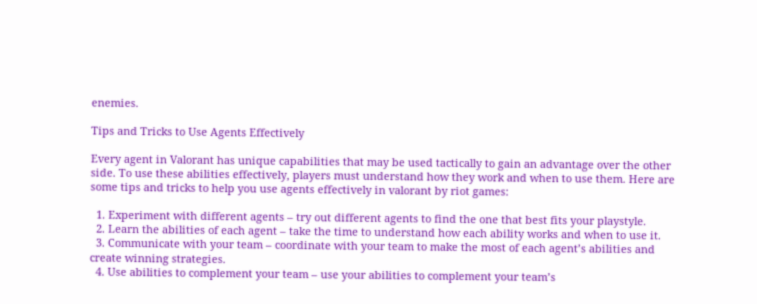enemies.

Tips and Tricks to Use Agents Effectively

Every agent in Valorant has unique capabilities that may be used tactically to gain an advantage over the other side. To use these abilities effectively, players must understand how they work and when to use them. Here are some tips and tricks to help you use agents effectively in valorant by riot games:

  1. Experiment with different agents – try out different agents to find the one that best fits your playstyle.
  2. Learn the abilities of each agent – take the time to understand how each ability works and when to use it.
  3. Communicate with your team – coordinate with your team to make the most of each agent’s abilities and create winning strategies.
  4. Use abilities to complement your team – use your abilities to complement your team’s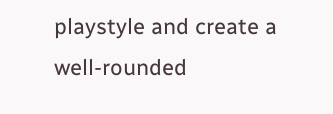playstyle and create a well-rounded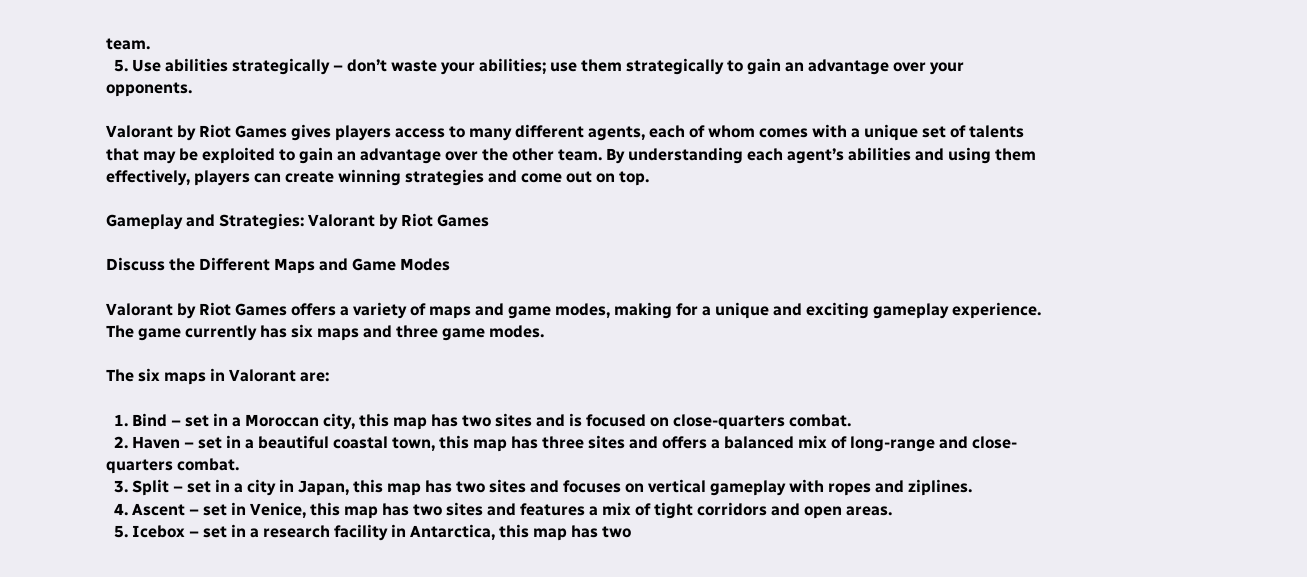team.
  5. Use abilities strategically – don’t waste your abilities; use them strategically to gain an advantage over your opponents.

Valorant by Riot Games gives players access to many different agents, each of whom comes with a unique set of talents that may be exploited to gain an advantage over the other team. By understanding each agent’s abilities and using them effectively, players can create winning strategies and come out on top.

Gameplay and Strategies: Valorant by Riot Games

Discuss the Different Maps and Game Modes

Valorant by Riot Games offers a variety of maps and game modes, making for a unique and exciting gameplay experience. The game currently has six maps and three game modes.

The six maps in Valorant are:

  1. Bind – set in a Moroccan city, this map has two sites and is focused on close-quarters combat.
  2. Haven – set in a beautiful coastal town, this map has three sites and offers a balanced mix of long-range and close-quarters combat.
  3. Split – set in a city in Japan, this map has two sites and focuses on vertical gameplay with ropes and ziplines.
  4. Ascent – set in Venice, this map has two sites and features a mix of tight corridors and open areas.
  5. Icebox – set in a research facility in Antarctica, this map has two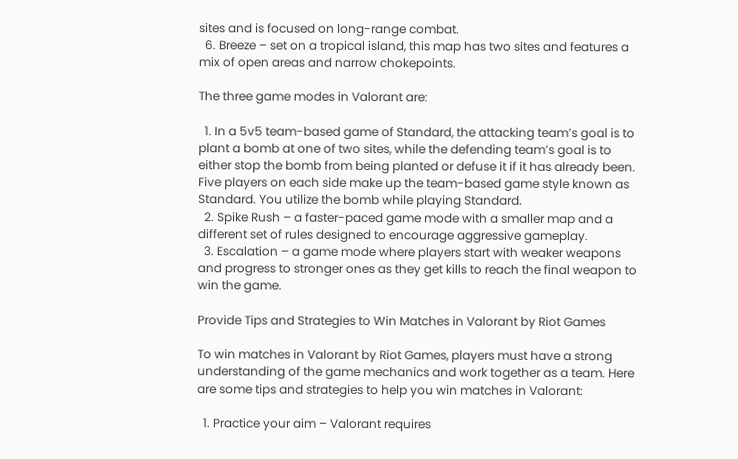sites and is focused on long-range combat.
  6. Breeze – set on a tropical island, this map has two sites and features a mix of open areas and narrow chokepoints.

The three game modes in Valorant are:

  1. In a 5v5 team-based game of Standard, the attacking team’s goal is to plant a bomb at one of two sites, while the defending team’s goal is to either stop the bomb from being planted or defuse it if it has already been. Five players on each side make up the team-based game style known as Standard. You utilize the bomb while playing Standard.
  2. Spike Rush – a faster-paced game mode with a smaller map and a different set of rules designed to encourage aggressive gameplay.
  3. Escalation – a game mode where players start with weaker weapons and progress to stronger ones as they get kills to reach the final weapon to win the game.

Provide Tips and Strategies to Win Matches in Valorant by Riot Games

To win matches in Valorant by Riot Games, players must have a strong understanding of the game mechanics and work together as a team. Here are some tips and strategies to help you win matches in Valorant:

  1. Practice your aim – Valorant requires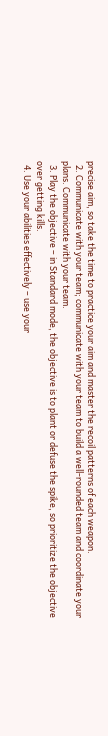precise aim, so take the time to practice your aim and master the recoil patterns of each weapon.
  2. Communicate with your team; communicate with your team to build a well-rounded team and coordinate your plans. Communicate with your team.
  3. Play the objective – in Standard mode, the objective is to plant or defuse the spike, so prioritize the objective over getting kills.
  4. Use your abilities effectively – use your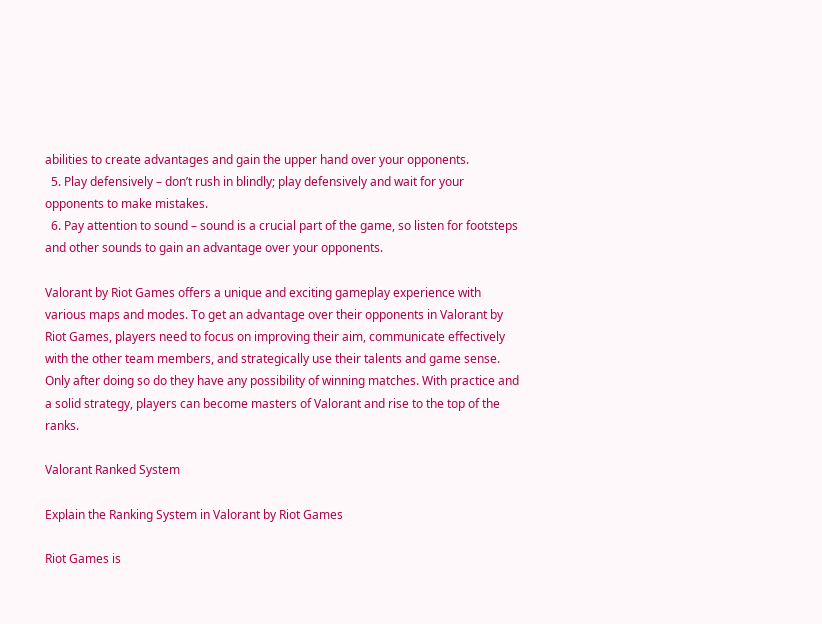abilities to create advantages and gain the upper hand over your opponents.
  5. Play defensively – don’t rush in blindly; play defensively and wait for your opponents to make mistakes.
  6. Pay attention to sound – sound is a crucial part of the game, so listen for footsteps and other sounds to gain an advantage over your opponents.

Valorant by Riot Games offers a unique and exciting gameplay experience with various maps and modes. To get an advantage over their opponents in Valorant by Riot Games, players need to focus on improving their aim, communicate effectively with the other team members, and strategically use their talents and game sense. Only after doing so do they have any possibility of winning matches. With practice and a solid strategy, players can become masters of Valorant and rise to the top of the ranks.

Valorant Ranked System

Explain the Ranking System in Valorant by Riot Games

Riot Games is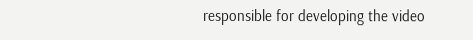responsible for developing the video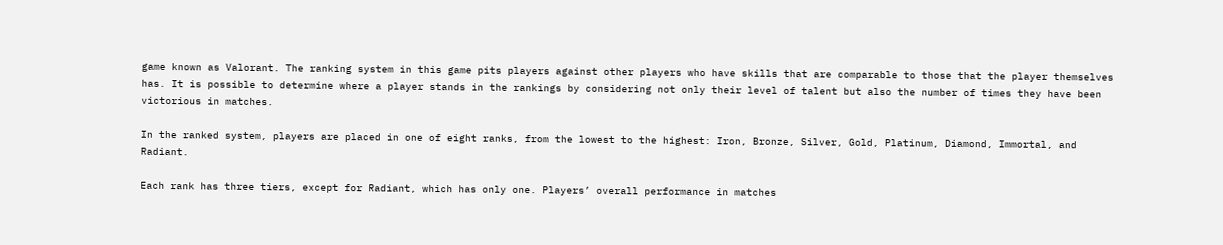game known as Valorant. The ranking system in this game pits players against other players who have skills that are comparable to those that the player themselves has. It is possible to determine where a player stands in the rankings by considering not only their level of talent but also the number of times they have been victorious in matches.

In the ranked system, players are placed in one of eight ranks, from the lowest to the highest: Iron, Bronze, Silver, Gold, Platinum, Diamond, Immortal, and Radiant.

Each rank has three tiers, except for Radiant, which has only one. Players’ overall performance in matches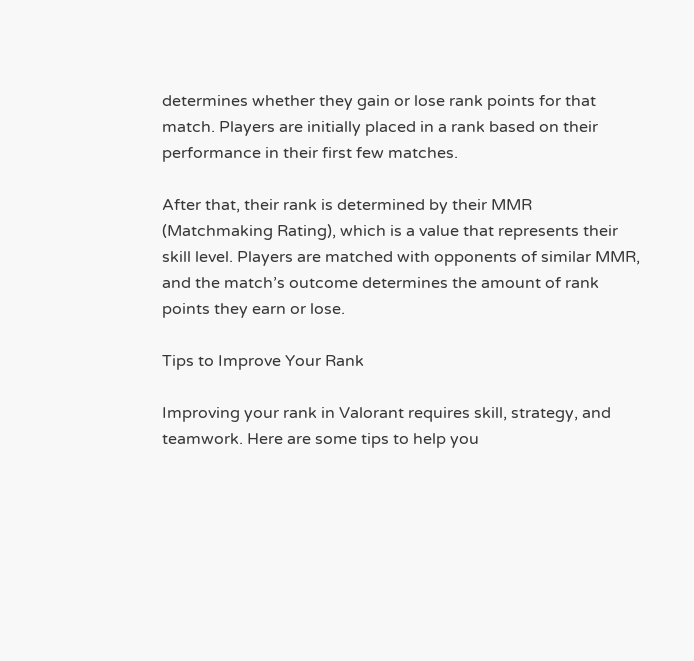determines whether they gain or lose rank points for that match. Players are initially placed in a rank based on their performance in their first few matches.

After that, their rank is determined by their MMR (Matchmaking Rating), which is a value that represents their skill level. Players are matched with opponents of similar MMR, and the match’s outcome determines the amount of rank points they earn or lose.

Tips to Improve Your Rank

Improving your rank in Valorant requires skill, strategy, and teamwork. Here are some tips to help you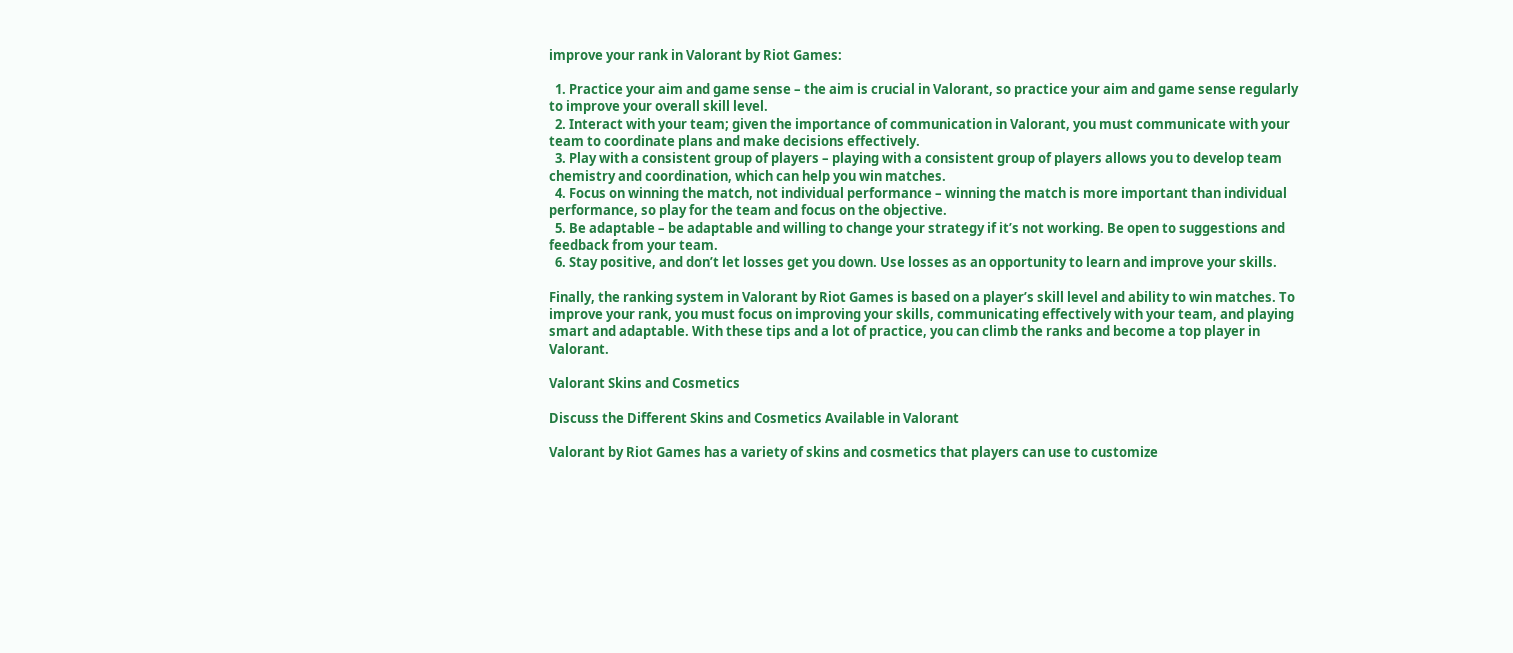improve your rank in Valorant by Riot Games:

  1. Practice your aim and game sense – the aim is crucial in Valorant, so practice your aim and game sense regularly to improve your overall skill level.
  2. Interact with your team; given the importance of communication in Valorant, you must communicate with your team to coordinate plans and make decisions effectively.
  3. Play with a consistent group of players – playing with a consistent group of players allows you to develop team chemistry and coordination, which can help you win matches.
  4. Focus on winning the match, not individual performance – winning the match is more important than individual performance, so play for the team and focus on the objective.
  5. Be adaptable – be adaptable and willing to change your strategy if it’s not working. Be open to suggestions and feedback from your team.
  6. Stay positive, and don’t let losses get you down. Use losses as an opportunity to learn and improve your skills.

Finally, the ranking system in Valorant by Riot Games is based on a player’s skill level and ability to win matches. To improve your rank, you must focus on improving your skills, communicating effectively with your team, and playing smart and adaptable. With these tips and a lot of practice, you can climb the ranks and become a top player in Valorant.

Valorant Skins and Cosmetics

Discuss the Different Skins and Cosmetics Available in Valorant

Valorant by Riot Games has a variety of skins and cosmetics that players can use to customize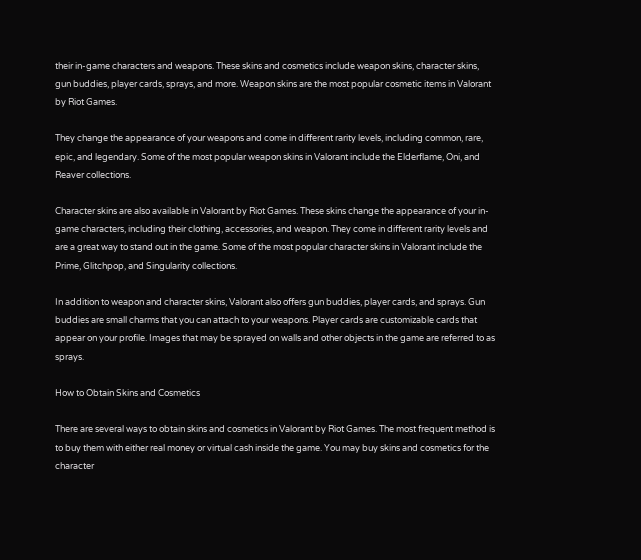their in-game characters and weapons. These skins and cosmetics include weapon skins, character skins, gun buddies, player cards, sprays, and more. Weapon skins are the most popular cosmetic items in Valorant by Riot Games.

They change the appearance of your weapons and come in different rarity levels, including common, rare, epic, and legendary. Some of the most popular weapon skins in Valorant include the Elderflame, Oni, and Reaver collections.

Character skins are also available in Valorant by Riot Games. These skins change the appearance of your in-game characters, including their clothing, accessories, and weapon. They come in different rarity levels and are a great way to stand out in the game. Some of the most popular character skins in Valorant include the Prime, Glitchpop, and Singularity collections.

In addition to weapon and character skins, Valorant also offers gun buddies, player cards, and sprays. Gun buddies are small charms that you can attach to your weapons. Player cards are customizable cards that appear on your profile. Images that may be sprayed on walls and other objects in the game are referred to as sprays.

How to Obtain Skins and Cosmetics

There are several ways to obtain skins and cosmetics in Valorant by Riot Games. The most frequent method is to buy them with either real money or virtual cash inside the game. You may buy skins and cosmetics for the character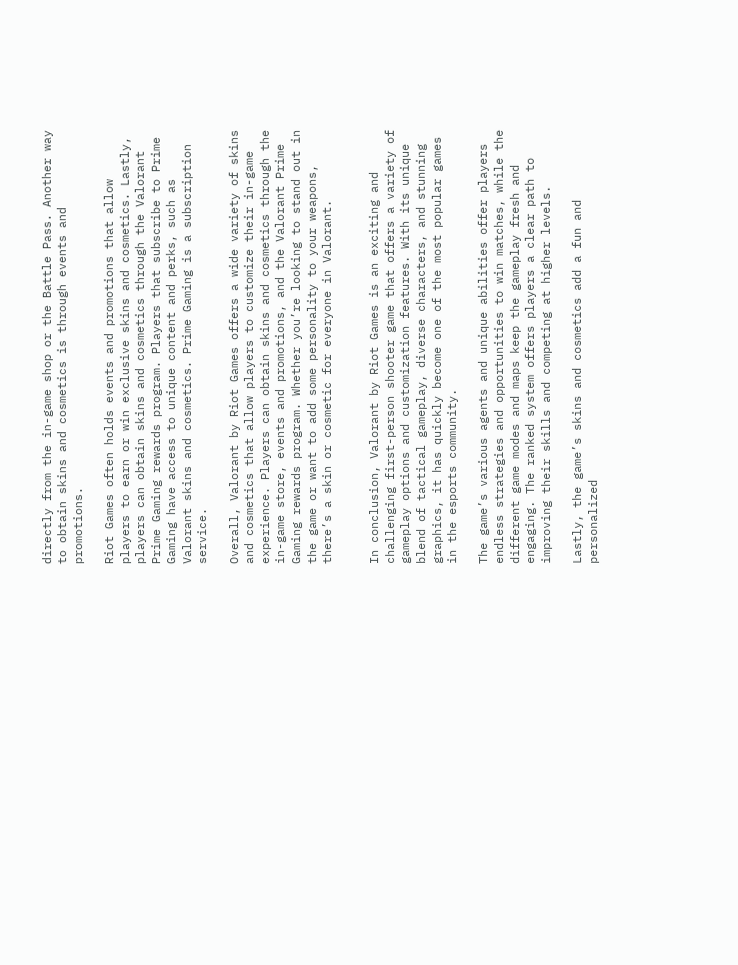directly from the in-game shop or the Battle Pass. Another way to obtain skins and cosmetics is through events and promotions.

Riot Games often holds events and promotions that allow players to earn or win exclusive skins and cosmetics. Lastly, players can obtain skins and cosmetics through the Valorant Prime Gaming rewards program. Players that subscribe to Prime Gaming have access to unique content and perks, such as Valorant skins and cosmetics. Prime Gaming is a subscription service.

Overall, Valorant by Riot Games offers a wide variety of skins and cosmetics that allow players to customize their in-game experience. Players can obtain skins and cosmetics through the in-game store, events and promotions, and the Valorant Prime Gaming rewards program. Whether you’re looking to stand out in the game or want to add some personality to your weapons, there’s a skin or cosmetic for everyone in Valorant.


In conclusion, Valorant by Riot Games is an exciting and challenging first-person shooter game that offers a variety of gameplay options and customization features. With its unique blend of tactical gameplay, diverse characters, and stunning graphics, it has quickly become one of the most popular games in the esports community.

The game’s various agents and unique abilities offer players endless strategies and opportunities to win matches, while the different game modes and maps keep the gameplay fresh and engaging. The ranked system offers players a clear path to improving their skills and competing at higher levels.

Lastly, the game’s skins and cosmetics add a fun and personalized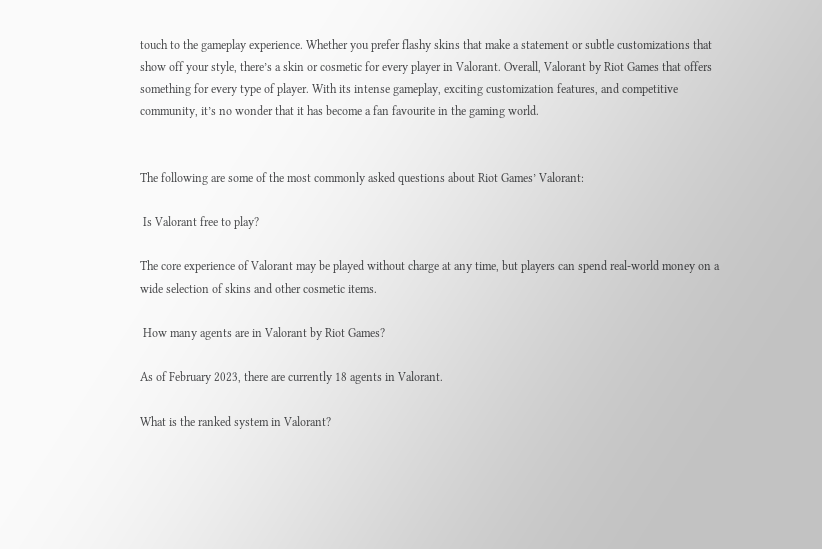touch to the gameplay experience. Whether you prefer flashy skins that make a statement or subtle customizations that show off your style, there’s a skin or cosmetic for every player in Valorant. Overall, Valorant by Riot Games that offers something for every type of player. With its intense gameplay, exciting customization features, and competitive community, it’s no wonder that it has become a fan favourite in the gaming world.


The following are some of the most commonly asked questions about Riot Games’ Valorant:

 Is Valorant free to play?

The core experience of Valorant may be played without charge at any time, but players can spend real-world money on a wide selection of skins and other cosmetic items.

 How many agents are in Valorant by Riot Games?

As of February 2023, there are currently 18 agents in Valorant.

What is the ranked system in Valorant?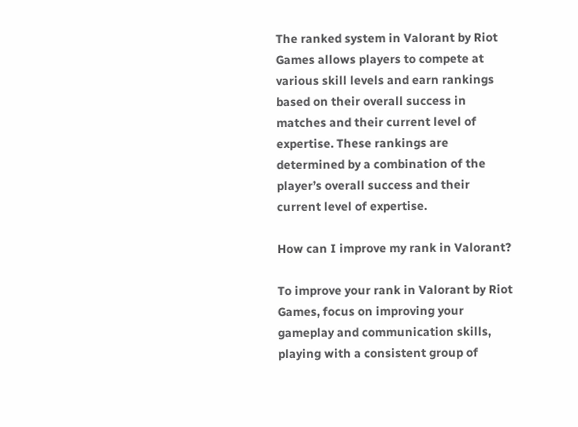The ranked system in Valorant by Riot Games allows players to compete at various skill levels and earn rankings based on their overall success in matches and their current level of expertise. These rankings are determined by a combination of the player’s overall success and their current level of expertise.

How can I improve my rank in Valorant?

To improve your rank in Valorant by Riot Games, focus on improving your gameplay and communication skills, playing with a consistent group of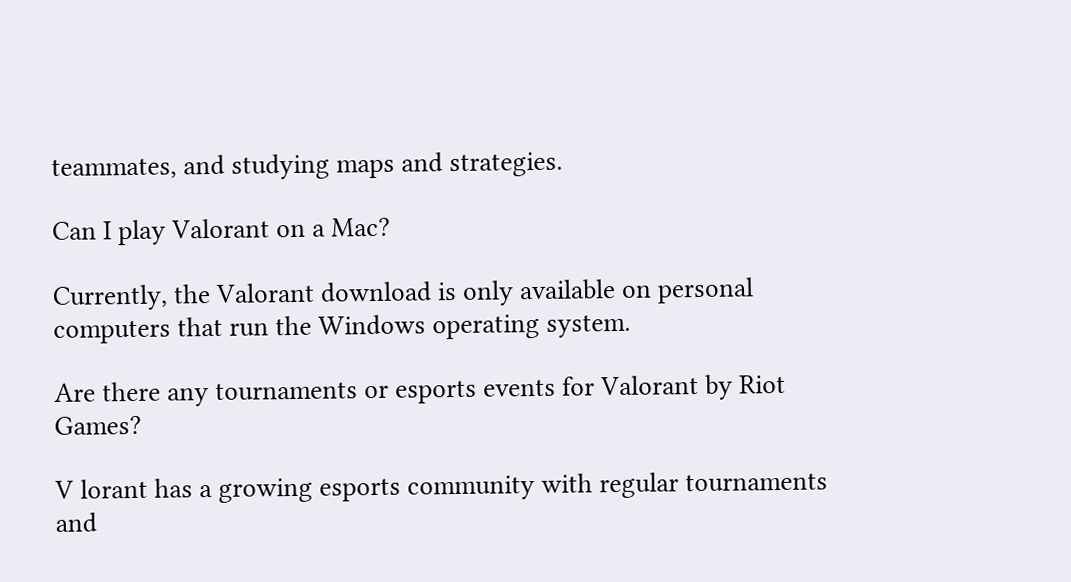teammates, and studying maps and strategies.

Can I play Valorant on a Mac?

Currently, the Valorant download is only available on personal computers that run the Windows operating system.

Are there any tournaments or esports events for Valorant by Riot Games?

V lorant has a growing esports community with regular tournaments and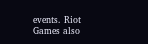events. Riot Games also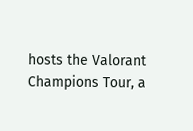hosts the Valorant Champions Tour, a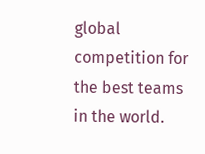global competition for the best teams in the world.